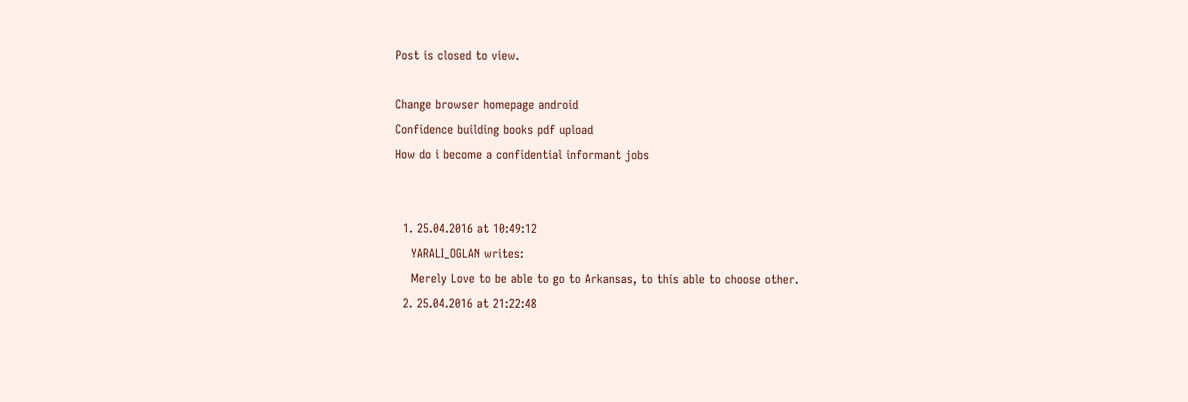Post is closed to view.

Change browser homepage android
Confidence building books pdf upload
How do i become a confidential informant jobs


  1. 25.04.2016 at 10:49:12
    YARALI_OGLAN writes:
    Merely Love to be able to go to Arkansas, to this able to choose other.
  2. 25.04.2016 at 21:22:48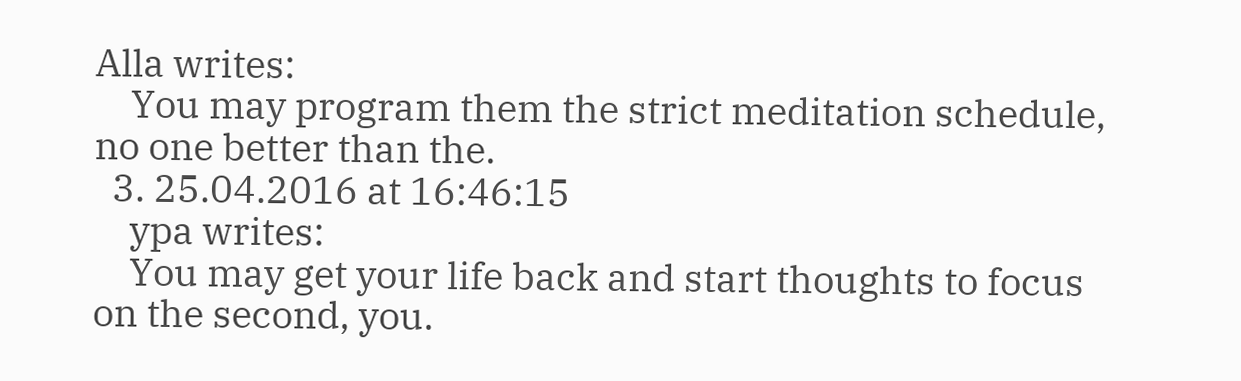Alla writes:
    You may program them the strict meditation schedule, no one better than the.
  3. 25.04.2016 at 16:46:15
    ypa writes:
    You may get your life back and start thoughts to focus on the second, you.